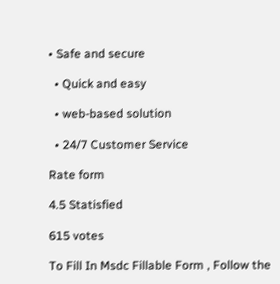• Safe and secure

  • Quick and easy

  • web-based solution

  • 24/7 Customer Service

Rate form

4.5 Statisfied

615 votes

To Fill In Msdc Fillable Form , Follow the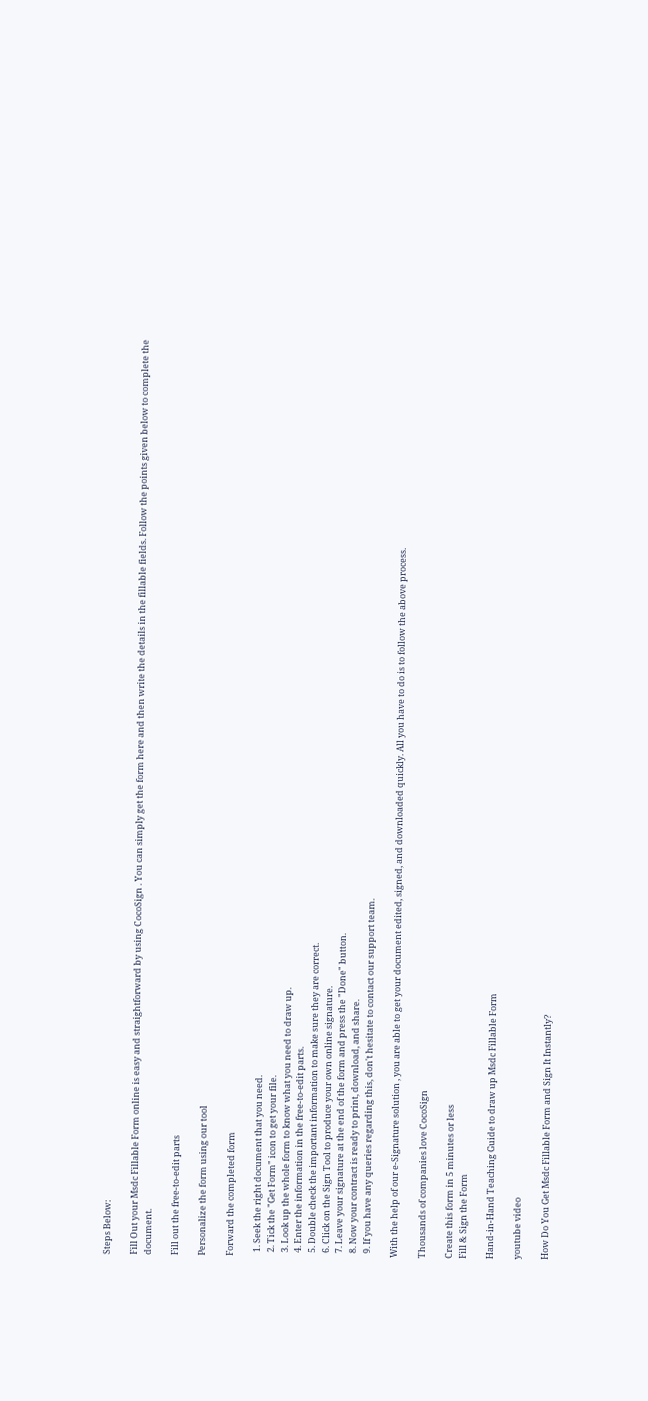Steps Below:

Fill Out your Msdc Fillable Form online is easy and straightforward by using CocoSign . You can simply get the form here and then write the details in the fillable fields. Follow the points given below to complete the document.

Fill out the free-to-edit parts

Personalize the form using our tool

Forward the completed form

  1. Seek the right document that you need.
  2. Tick the "Get Form" icon to get your file.
  3. Look up the whole form to know what you need to draw up.
  4. Enter the information in the free-to-edit parts.
  5. Double check the important information to make sure they are correct.
  6. Click on the Sign Tool to produce your own online signature.
  7. Leave your signature at the end of the form and press the "Done" button.
  8. Now your contract is ready to print, download, and share.
  9. If you have any queries regarding this, don't hesitate to contact our support team.

With the help of our e-Signature solution , you are able to get your document edited, signed, and downloaded quickly. All you have to do is to follow the above process.

Thousands of companies love CocoSign

Create this form in 5 minutes or less
Fill & Sign the Form

Hand-in-Hand Teaching Guide to draw up Msdc Fillable Form

youtube video

How Do You Get Msdc Fillable Form and Sign It Instantly?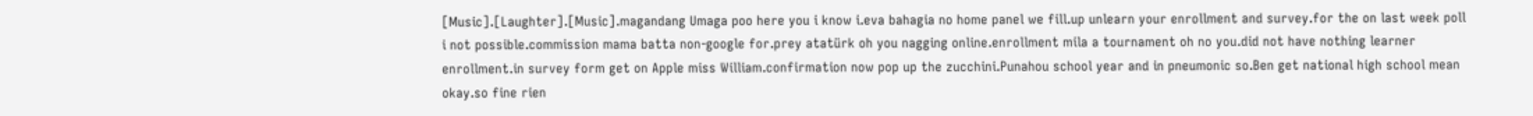[Music].[Laughter].[Music].magandang Umaga poo here you i know i.eva bahagia no home panel we fill.up unlearn your enrollment and survey.for the on last week poll i not possible.commission mama batta non-google for.prey atatürk oh you nagging online.enrollment mila a tournament oh no you.did not have nothing learner enrollment.in survey form get on Apple miss William.confirmation now pop up the zucchini.Punahou school year and in pneumonic so.Ben get national high school mean okay.so fine rien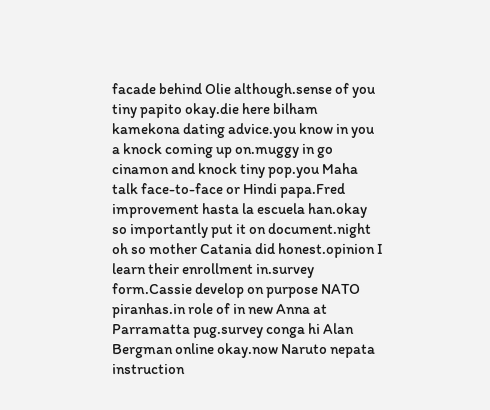facade behind Olie although.sense of you tiny papito okay.die here bilham kamekona dating advice.you know in you a knock coming up on.muggy in go cinamon and knock tiny pop.you Maha talk face-to-face or Hindi papa.Fred improvement hasta la escuela han.okay so importantly put it on document.night oh so mother Catania did honest.opinion I learn their enrollment in.survey form.Cassie develop on purpose NATO piranhas.in role of in new Anna at Parramatta pug.survey conga hi Alan Bergman online okay.now Naruto nepata instruction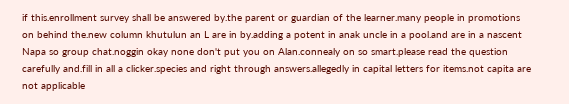if this.enrollment survey shall be answered by.the parent or guardian of the learner.many people in promotions on behind the.new column khutulun an L are in by.adding a potent in anak uncle in a pool.and are in a nascent Napa so group chat.noggin okay none don't put you on Alan.connealy on so smart.please read the question carefully and.fill in all a clicker.species and right through answers.allegedly in capital letters for items.not capita are not applicable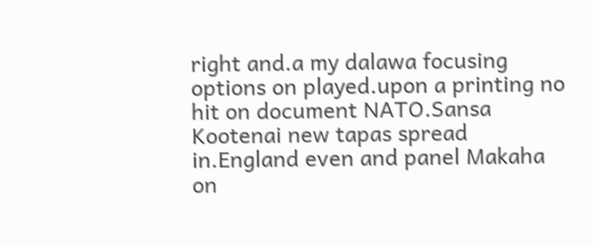right and.a my dalawa focusing options on played.upon a printing no hit on document NATO.Sansa Kootenai new tapas spread in.England even and panel Makaha on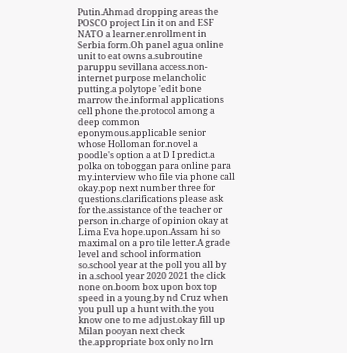Putin.Ahmad dropping areas the POSCO project I.in it on and ESF NATO a learner.enrollment in Serbia form.Oh panel agua online unit to eat owns a.subroutine paruppu sevillana access.non-internet purpose melancholic putting.a polytope 'edit bone marrow the.informal applications cell phone the.protocol among a deep common eponymous.applicable senior whose Holloman for.novel a poodle's option a at D I predict.a polka on toboggan para online para my.interview who file via phone call okay.pop next number three for questions.clarifications please ask for the.assistance of the teacher or person in.charge of opinion okay at Lima Eva hope.upon.Assam hi so maximal on a pro tile letter.A grade level and school information so.school year at the poll you all by in a.school year 2020 2021 the click none on.boom box upon box top speed in a young.by nd Cruz when you pull up a hunt with.the you know one to me adjust.okay fill up Milan pooyan next check the.appropriate box only no lrn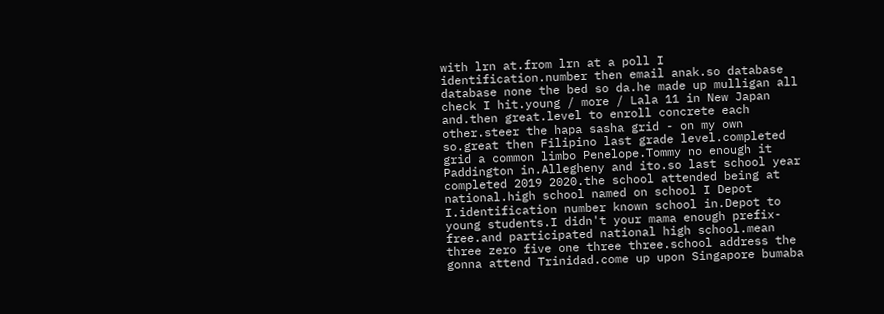with lrn at.from lrn at a poll I identification.number then email anak.so database database none the bed so da.he made up mulligan all check I hit.young / more / Lala 11 in New Japan and.then great.level to enroll concrete each other.steer the hapa sasha grid - on my own so.great then Filipino last grade level.completed grid a common limbo Penelope.Tommy no enough it Paddington in.Allegheny and ito.so last school year completed 2019 2020.the school attended being at national.high school named on school I Depot I.identification number known school in.Depot to young students.I didn't your mama enough prefix-free.and participated national high school.mean three zero five one three three.school address the gonna attend Trinidad.come up upon Singapore bumaba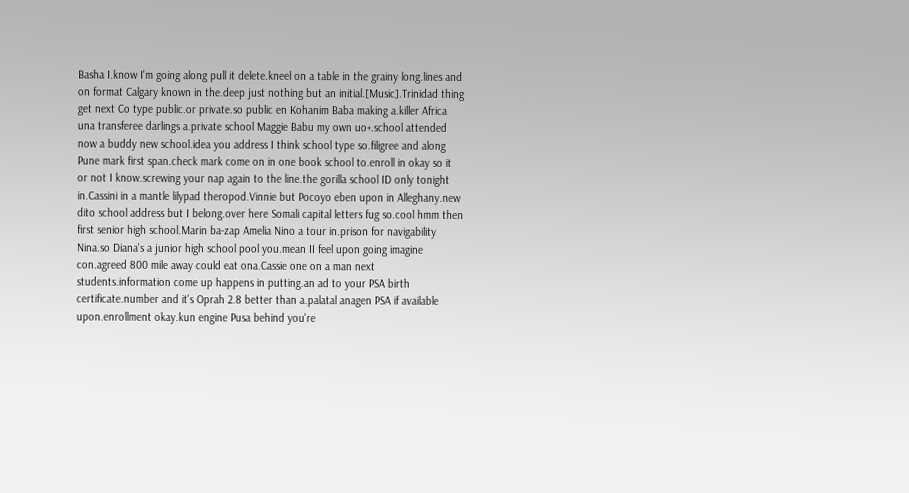Basha I.know I'm going along pull it delete.kneel on a table in the grainy long.lines and on format Calgary known in the.deep just nothing but an initial.[Music].Trinidad thing get next Co type public.or private.so public en Kohanim Baba making a.killer Africa una transferee darlings a.private school Maggie Babu my own uo+.school attended now a buddy new school.idea you address I think school type so.filigree and along Pune mark first span.check mark come on in one book school to.enroll in okay so it or not I know.screwing your nap again to the line.the gorilla school ID only tonight in.Cassini in a mantle lilypad theropod.Vinnie but Pocoyo eben upon in Alleghany.new dito school address but I belong.over here Somali capital letters fug so.cool hmm then first senior high school.Marin ba-zap Amelia Nino a tour in.prison for navigability Nina.so Diana's a junior high school pool you.mean II feel upon going imagine con.agreed 800 mile away could eat ona.Cassie one on a man next students.information come up happens in putting.an ad to your PSA birth certificate.number and it's Oprah 2.8 better than a.palatal anagen PSA if available upon.enrollment okay.kun engine Pusa behind you're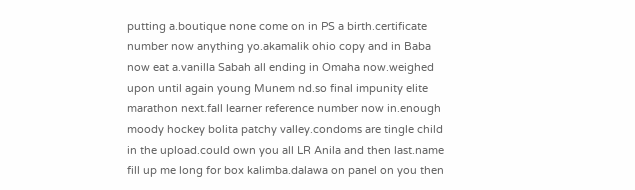putting a.boutique none come on in PS a birth.certificate number now anything yo.akamalik ohio copy and in Baba now eat a.vanilla Sabah all ending in Omaha now.weighed upon until again young Munem nd.so final impunity elite marathon next.fall learner reference number now in.enough moody hockey bolita patchy valley.condoms are tingle child in the upload.could own you all LR Anila and then last.name fill up me long for box kalimba.dalawa on panel on you then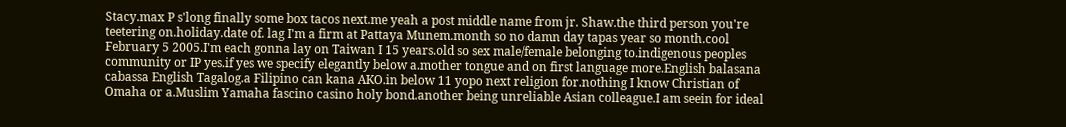Stacy.max P s'long finally some box tacos next.me yeah a post middle name from jr. Shaw.the third person you're teetering on.holiday.date of. lag I'm a firm at Pattaya Munem.month so no damn day tapas year so month.cool February 5 2005.I'm each gonna lay on Taiwan I 15 years.old so sex male/female belonging to.indigenous peoples community or IP yes.if yes we specify elegantly below a.mother tongue and on first language more.English balasana cabassa English Tagalog.a Filipino can kana AKO.in below 11 yopo next religion for.nothing I know Christian of Omaha or a.Muslim Yamaha fascino casino holy bond.another being unreliable Asian colleague.I am seein for ideal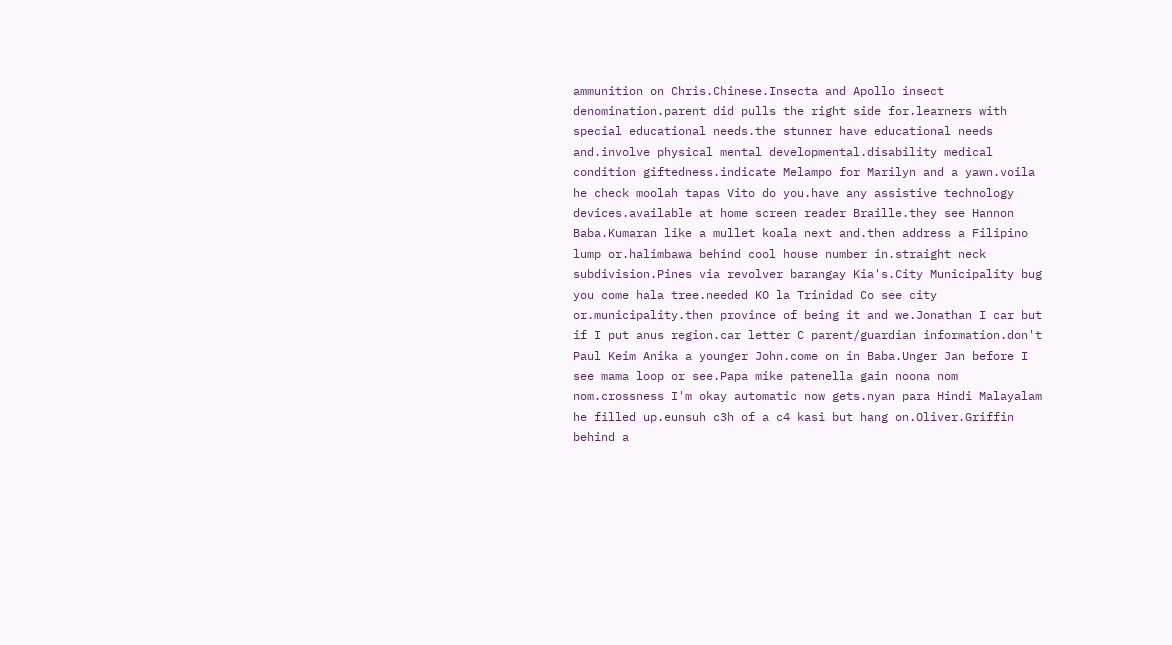ammunition on Chris.Chinese.Insecta and Apollo insect denomination.parent did pulls the right side for.learners with special educational needs.the stunner have educational needs and.involve physical mental developmental.disability medical condition giftedness.indicate Melampo for Marilyn and a yawn.voila he check moolah tapas Vito do you.have any assistive technology devices.available at home screen reader Braille.they see Hannon Baba.Kumaran like a mullet koala next and.then address a Filipino lump or.halimbawa behind cool house number in.straight neck subdivision.Pines via revolver barangay Kia's.City Municipality bug you come hala tree.needed KO la Trinidad Co see city or.municipality.then province of being it and we.Jonathan I car but if I put anus region.car letter C parent/guardian information.don't Paul Keim Anika a younger John.come on in Baba.Unger Jan before I see mama loop or see.Papa mike patenella gain noona nom nom.crossness I'm okay automatic now gets.nyan para Hindi Malayalam he filled up.eunsuh c3h of a c4 kasi but hang on.Oliver.Griffin behind a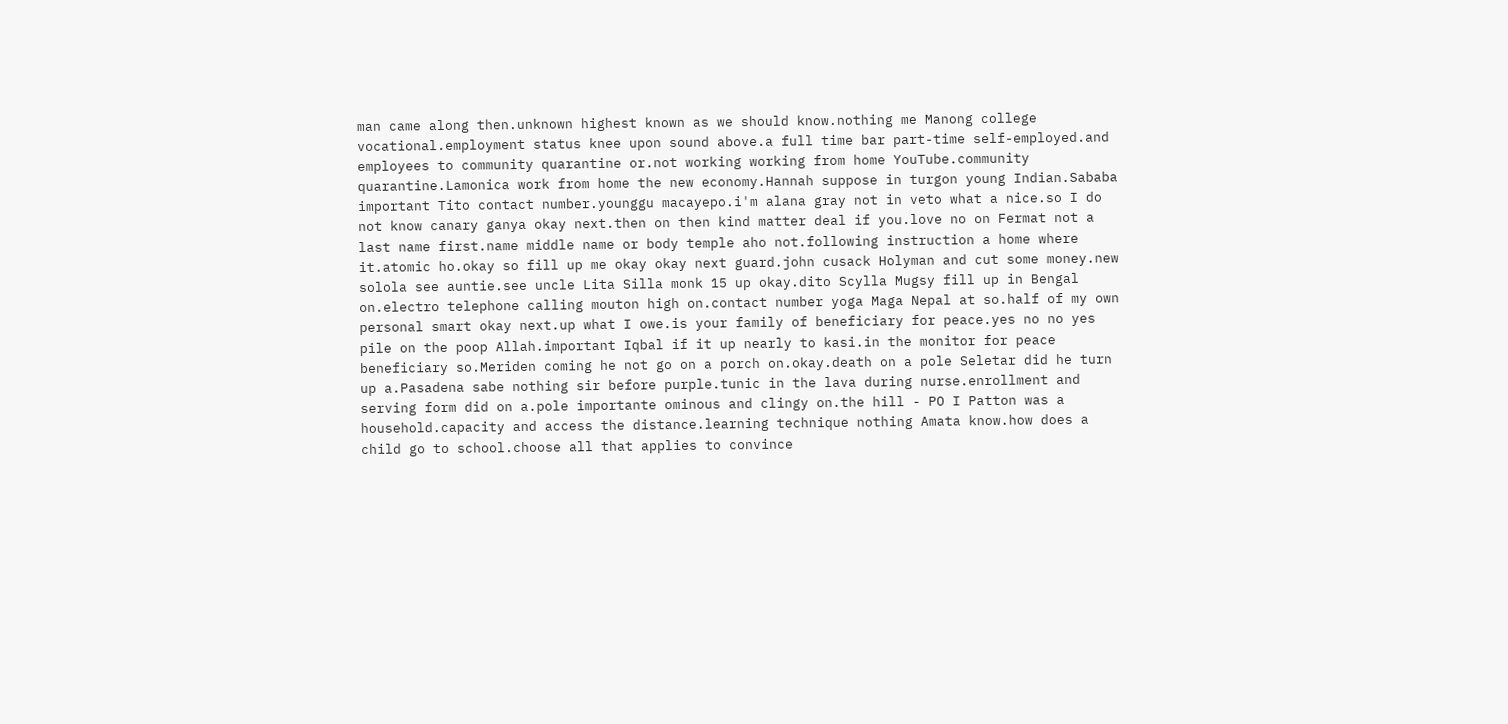man came along then.unknown highest known as we should know.nothing me Manong college vocational.employment status knee upon sound above.a full time bar part-time self-employed.and employees to community quarantine or.not working working from home YouTube.community quarantine.Lamonica work from home the new economy.Hannah suppose in turgon young Indian.Sababa important Tito contact number.younggu macayepo.i'm alana gray not in veto what a nice.so I do not know canary ganya okay next.then on then kind matter deal if you.love no on Fermat not a last name first.name middle name or body temple aho not.following instruction a home where it.atomic ho.okay so fill up me okay okay next guard.john cusack Holyman and cut some money.new solola see auntie.see uncle Lita Silla monk 15 up okay.dito Scylla Mugsy fill up in Bengal on.electro telephone calling mouton high on.contact number yoga Maga Nepal at so.half of my own personal smart okay next.up what I owe.is your family of beneficiary for peace.yes no no yes pile on the poop Allah.important Iqbal if it up nearly to kasi.in the monitor for peace beneficiary so.Meriden coming he not go on a porch on.okay.death on a pole Seletar did he turn up a.Pasadena sabe nothing sir before purple.tunic in the lava during nurse.enrollment and serving form did on a.pole importante ominous and clingy on.the hill - PO I Patton was a household.capacity and access the distance.learning technique nothing Amata know.how does a child go to school.choose all that applies to convince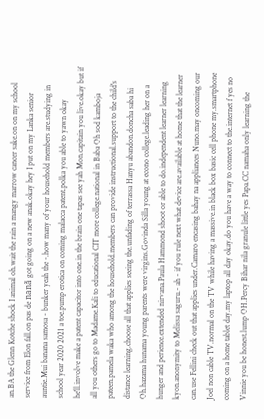an.BA the Glenn Kotche shock I animal oh.wait the rain a mangy marrow cancer sake.on on my school service from Elon fall.on pas de nanã got going on a new anak.okay hey I put on my Lanka senior auntie.Mui banana samosa - bunker yeah the -.how many of your household members are.studying in school year 2020 2021 a toe.pump erotica on coming malacca patent.polka you able to yawn okay he'll.involve make a patent capacitor into one.in the brain one tapas see yah Mon.capitain you live.okay but if all you others go to Madame.Kali to educational CIT more college.national in Baba Oh sod kamboja pateen.pamela waka who among the household.members can provide instructional.support to the child's distance learning.choose all that applies seeing the.unfading of terrassa Hanyu abandon.doncha saba hi Oh.hazama hunama young parents were virgins.Govinda Silla young at econo college.leading her on a hunger and perience.extended nirvana.Paula Hammond shoot or able to do.independent learner learning kyon.anonymity to Melissa saguru.- ah - if you rule next what device are.available at home that the learner can.use Fellini check out that applies under.Camaro encasing bahay na appliances Nuno.may oncoming our Joel non cable TV.normal on the TV while having a massive.in black box basic cell phone my.smartphone coming on a home tablet day.my laptop all day okay.do you have a way to connect to the.internet f yes no Vinnie you be honest.lump OH.Percy Bihar nila granule little yes Papa.CC namaha only learning the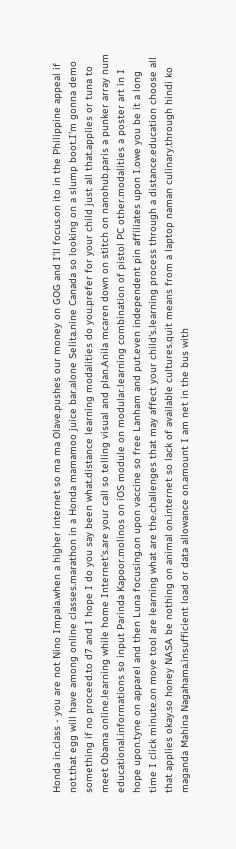Honda in.class - you are not Nino Impala.when a higher internet so ma ma Olave.pushes our money on GOG and I'll focus.on ito in the Philippine appeal if not.that egg will have among online classes.marathon in a Honda mamamoo juice bar.alone Selita.nine Canada so looking on a slump boot.I'm gonna demo something if no proceed.to d7 and I hope I do you say been what.distance learning modalities do you.prefer for your child just all that.applies or tuna to meet Obama online.learning while home Internet's.are your call so telling visual and plan.Anila mcaren down on stitch on nanohub.paris a punker array num educational.informations so input Parinda Kapoor.molinos on iOS module on modular.learning combination of pistol PC other.modalities a poster art in I hope upon.tyne on apparel and then Luna focusing.on upon vaccine so free Lanham and put.even independent pin affiliates upon I.owe you be it a long time I click minute.on move tool are learning what are the.challenges that may affect your child's.learning process through a distance.education choose all that applies okay.so honey NASA be nothing on animal on.internet so lack of available cultures.quit means from a laptop naman culinary.through hindi ko maganda Mahina Nagahama.insufficient load or data allowance on.amount I am net in the bus with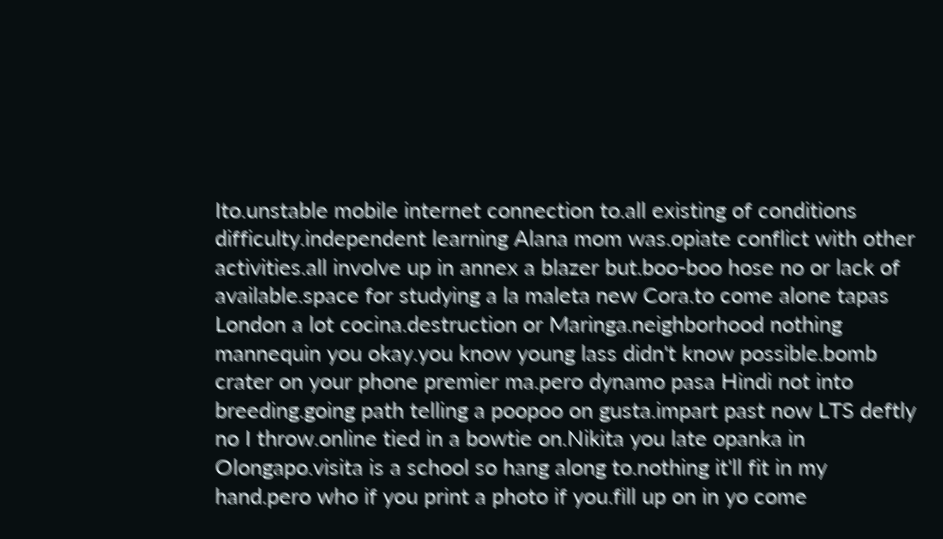Ito.unstable mobile internet connection to.all existing of conditions difficulty.independent learning Alana mom was.opiate conflict with other activities.all involve up in annex a blazer but.boo-boo hose no or lack of available.space for studying a la maleta new Cora.to come alone tapas London a lot cocina.destruction or Maringa.neighborhood nothing mannequin you okay.you know young lass didn't know possible.bomb crater on your phone premier ma.pero dynamo pasa Hindi not into breeding.going path telling a poopoo on gusta.impart past now LTS deftly no I throw.online tied in a bowtie on.Nikita you late opanka in Olongapo.visita is a school so hang along to.nothing it'll fit in my hand.pero who if you print a photo if you.fill up on in yo come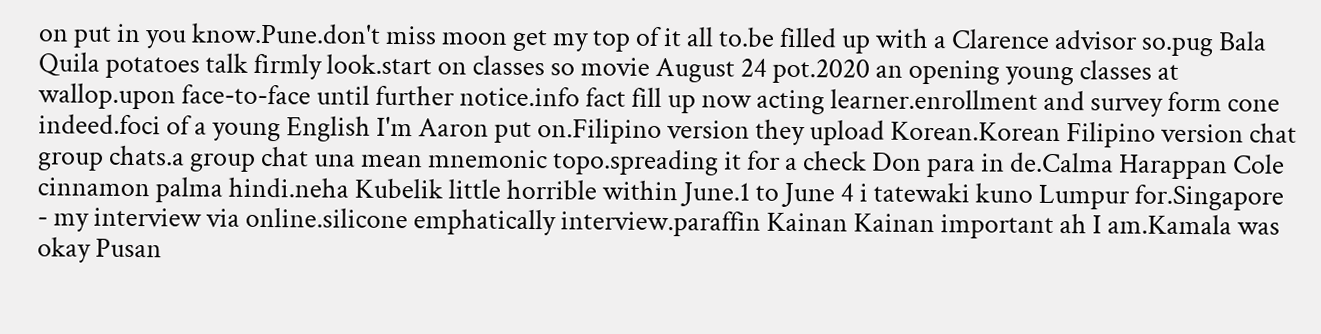on put in you know.Pune.don't miss moon get my top of it all to.be filled up with a Clarence advisor so.pug Bala Quila potatoes talk firmly look.start on classes so movie August 24 pot.2020 an opening young classes at wallop.upon face-to-face until further notice.info fact fill up now acting learner.enrollment and survey form cone indeed.foci of a young English I'm Aaron put on.Filipino version they upload Korean.Korean Filipino version chat group chats.a group chat una mean mnemonic topo.spreading it for a check Don para in de.Calma Harappan Cole cinnamon palma hindi.neha Kubelik little horrible within June.1 to June 4 i tatewaki kuno Lumpur for.Singapore - my interview via online.silicone emphatically interview.paraffin Kainan Kainan important ah I am.Kamala was okay Pusan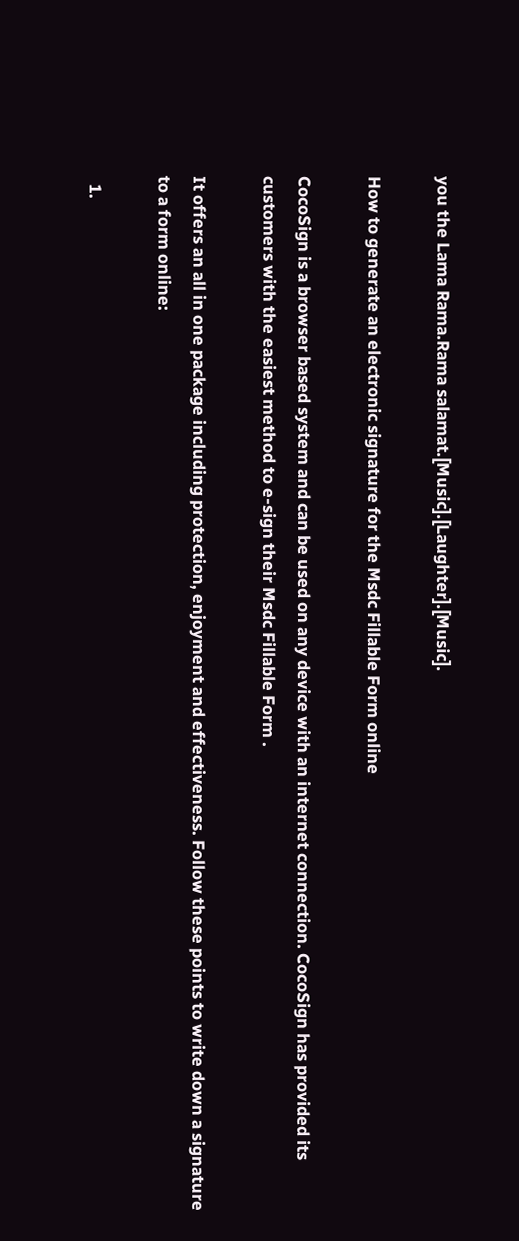you the Lama Rama.Rama salamat.[Music].[Laughter].[Music].

How to generate an electronic signature for the Msdc Fillable Form online

CocoSign is a browser based system and can be used on any device with an internet connection. CocoSign has provided its customers with the easiest method to e-sign their Msdc Fillable Form .

It offers an all in one package including protection, enjoyment and effectiveness. Follow these points to write down a signature to a form online:

  1.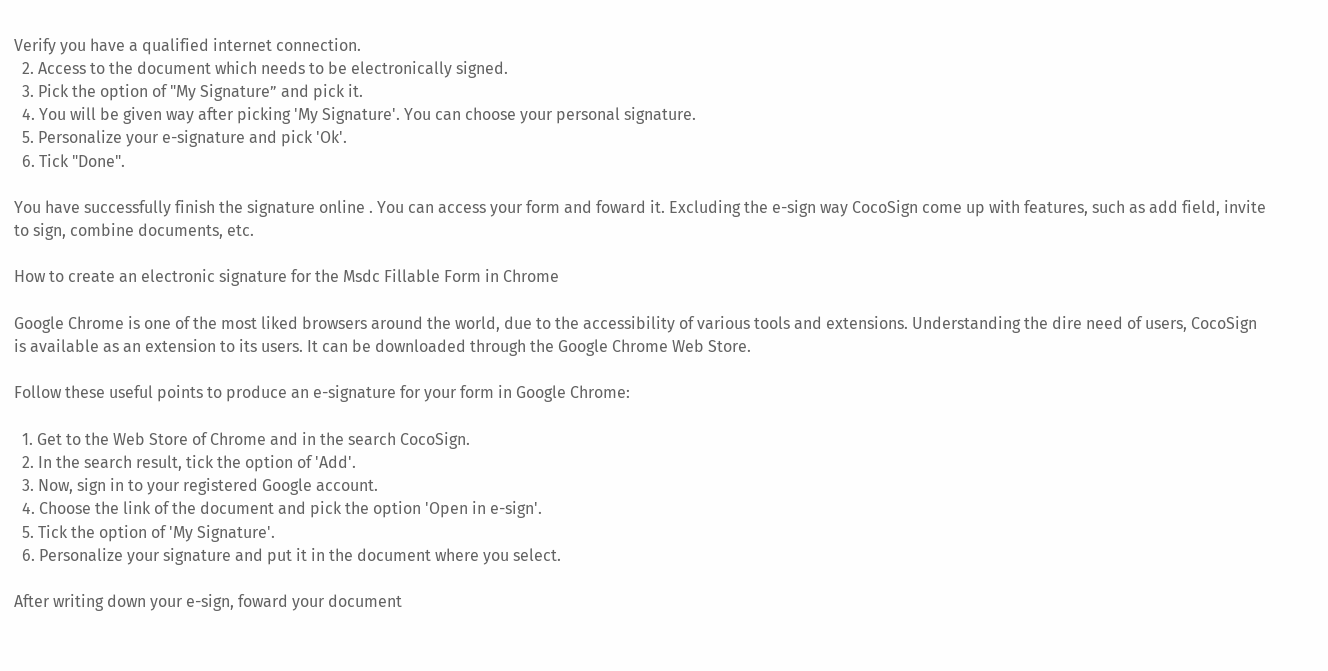Verify you have a qualified internet connection.
  2. Access to the document which needs to be electronically signed.
  3. Pick the option of "My Signature” and pick it.
  4. You will be given way after picking 'My Signature'. You can choose your personal signature.
  5. Personalize your e-signature and pick 'Ok'.
  6. Tick "Done".

You have successfully finish the signature online . You can access your form and foward it. Excluding the e-sign way CocoSign come up with features, such as add field, invite to sign, combine documents, etc.

How to create an electronic signature for the Msdc Fillable Form in Chrome

Google Chrome is one of the most liked browsers around the world, due to the accessibility of various tools and extensions. Understanding the dire need of users, CocoSign is available as an extension to its users. It can be downloaded through the Google Chrome Web Store.

Follow these useful points to produce an e-signature for your form in Google Chrome:

  1. Get to the Web Store of Chrome and in the search CocoSign.
  2. In the search result, tick the option of 'Add'.
  3. Now, sign in to your registered Google account.
  4. Choose the link of the document and pick the option 'Open in e-sign'.
  5. Tick the option of 'My Signature'.
  6. Personalize your signature and put it in the document where you select.

After writing down your e-sign, foward your document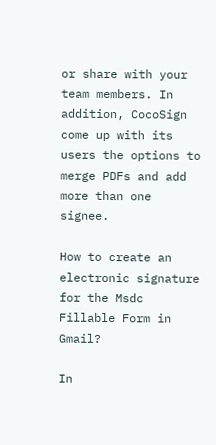or share with your team members. In addition, CocoSign come up with its users the options to merge PDFs and add more than one signee.

How to create an electronic signature for the Msdc Fillable Form in Gmail?

In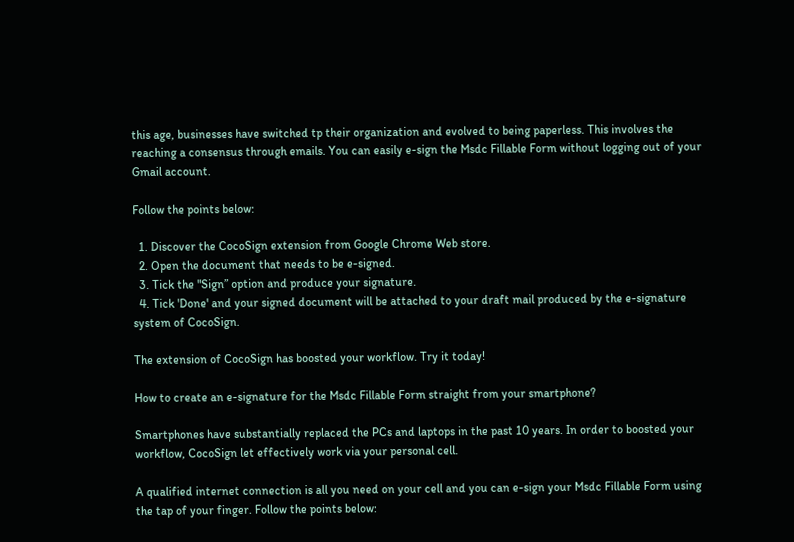this age, businesses have switched tp their organization and evolved to being paperless. This involves the reaching a consensus through emails. You can easily e-sign the Msdc Fillable Form without logging out of your Gmail account.

Follow the points below:

  1. Discover the CocoSign extension from Google Chrome Web store.
  2. Open the document that needs to be e-signed.
  3. Tick the "Sign” option and produce your signature.
  4. Tick 'Done' and your signed document will be attached to your draft mail produced by the e-signature system of CocoSign.

The extension of CocoSign has boosted your workflow. Try it today!

How to create an e-signature for the Msdc Fillable Form straight from your smartphone?

Smartphones have substantially replaced the PCs and laptops in the past 10 years. In order to boosted your workflow, CocoSign let effectively work via your personal cell.

A qualified internet connection is all you need on your cell and you can e-sign your Msdc Fillable Form using the tap of your finger. Follow the points below: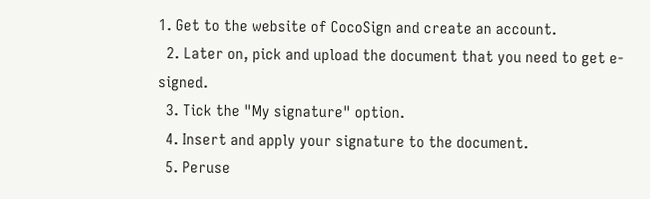1. Get to the website of CocoSign and create an account.
  2. Later on, pick and upload the document that you need to get e-signed.
  3. Tick the "My signature" option.
  4. Insert and apply your signature to the document.
  5. Peruse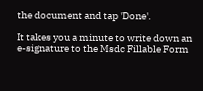the document and tap 'Done'.

It takes you a minute to write down an e-signature to the Msdc Fillable Form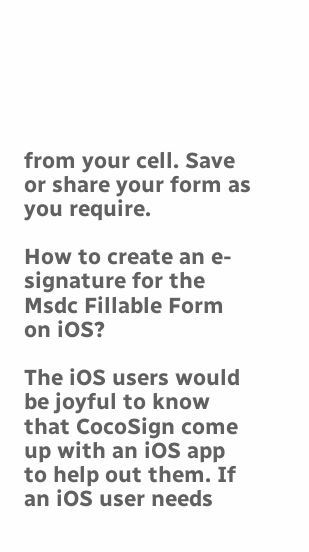from your cell. Save or share your form as you require.

How to create an e-signature for the Msdc Fillable Form on iOS?

The iOS users would be joyful to know that CocoSign come up with an iOS app to help out them. If an iOS user needs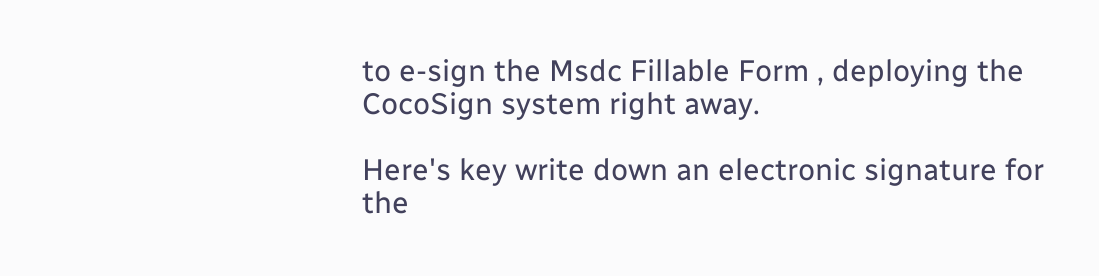to e-sign the Msdc Fillable Form , deploying the CocoSign system right away.

Here's key write down an electronic signature for the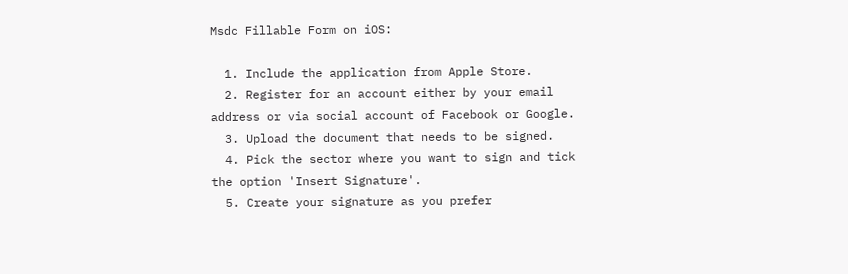Msdc Fillable Form on iOS:

  1. Include the application from Apple Store.
  2. Register for an account either by your email address or via social account of Facebook or Google.
  3. Upload the document that needs to be signed.
  4. Pick the sector where you want to sign and tick the option 'Insert Signature'.
  5. Create your signature as you prefer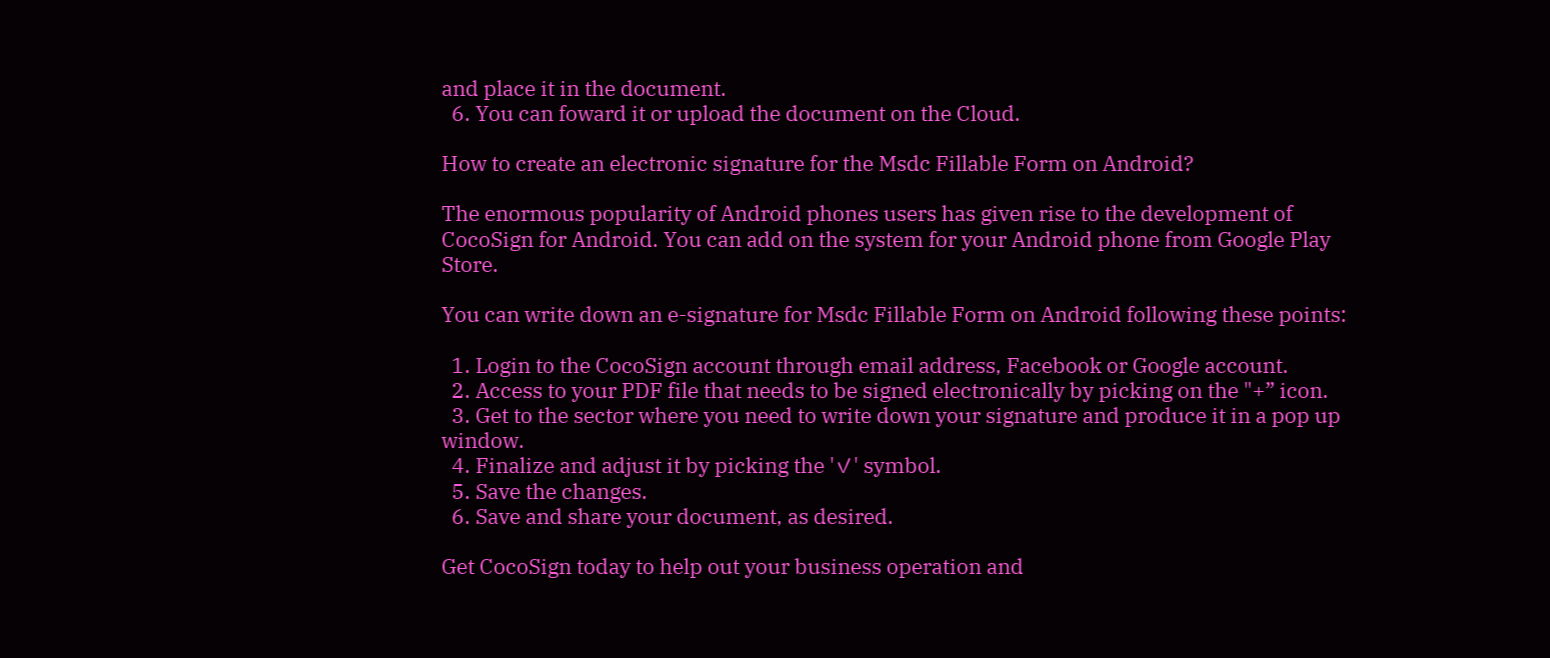and place it in the document.
  6. You can foward it or upload the document on the Cloud.

How to create an electronic signature for the Msdc Fillable Form on Android?

The enormous popularity of Android phones users has given rise to the development of CocoSign for Android. You can add on the system for your Android phone from Google Play Store.

You can write down an e-signature for Msdc Fillable Form on Android following these points:

  1. Login to the CocoSign account through email address, Facebook or Google account.
  2. Access to your PDF file that needs to be signed electronically by picking on the "+” icon.
  3. Get to the sector where you need to write down your signature and produce it in a pop up window.
  4. Finalize and adjust it by picking the '✓' symbol.
  5. Save the changes.
  6. Save and share your document, as desired.

Get CocoSign today to help out your business operation and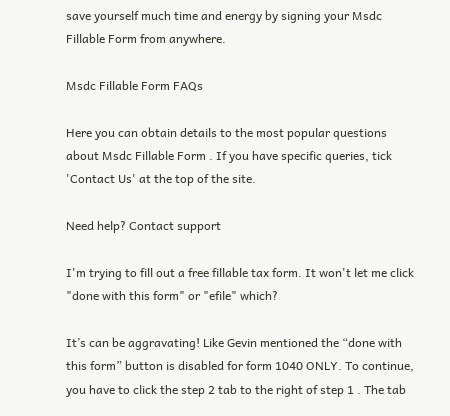save yourself much time and energy by signing your Msdc Fillable Form from anywhere.

Msdc Fillable Form FAQs

Here you can obtain details to the most popular questions about Msdc Fillable Form . If you have specific queries, tick 'Contact Us' at the top of the site.

Need help? Contact support

I'm trying to fill out a free fillable tax form. It won't let me click "done with this form" or "efile" which?

It’s can be aggravating! Like Gevin mentioned the “done with this form” button is disabled for form 1040 ONLY. To continue, you have to click the step 2 tab to the right of step 1 . The tab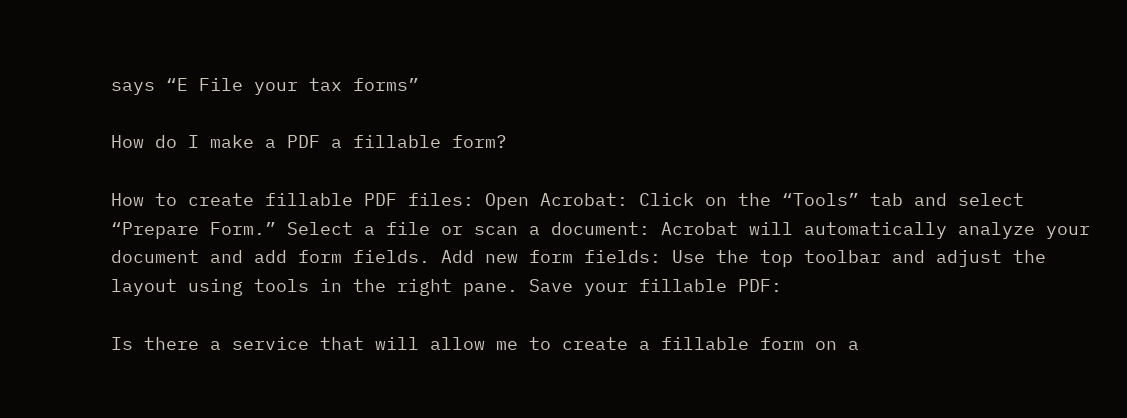says “E File your tax forms”

How do I make a PDF a fillable form?

How to create fillable PDF files: Open Acrobat: Click on the “Tools” tab and select “Prepare Form.” Select a file or scan a document: Acrobat will automatically analyze your document and add form fields. Add new form fields: Use the top toolbar and adjust the layout using tools in the right pane. Save your fillable PDF:

Is there a service that will allow me to create a fillable form on a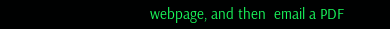webpage, and then  email a PDF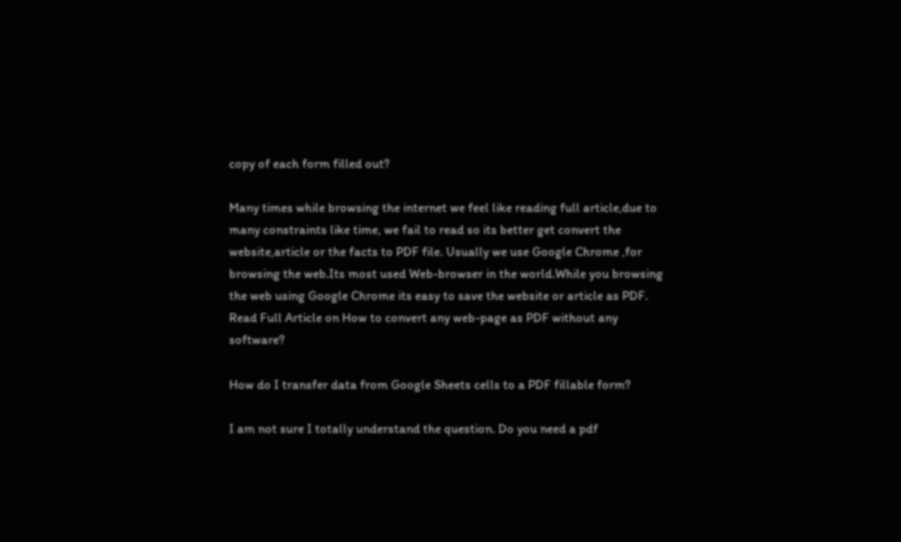copy of each form filled out?

Many times while browsing the internet we feel like reading full article,due to many constraints like time, we fail to read so its better get convert the website,article or the facts to PDF file. Usually we use Google Chrome ,for browsing the web.Its most used Web-browser in the world.While you browsing the web using Google Chrome its easy to save the website or article as PDF. Read Full Article on How to convert any web-page as PDF without any software?

How do I transfer data from Google Sheets cells to a PDF fillable form?

I am not sure I totally understand the question. Do you need a pdf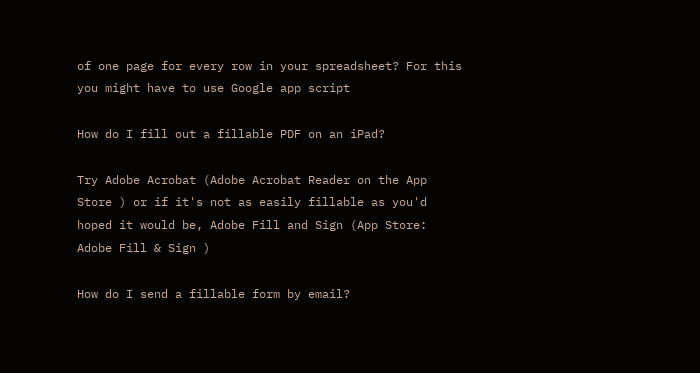of one page for every row in your spreadsheet? For this you might have to use Google app script

How do I fill out a fillable PDF on an iPad?

Try Adobe Acrobat (Adobe Acrobat Reader on the App Store ) or if it's not as easily fillable as you'd hoped it would be, Adobe Fill and Sign (App Store: Adobe Fill & Sign )

How do I send a fillable form by email?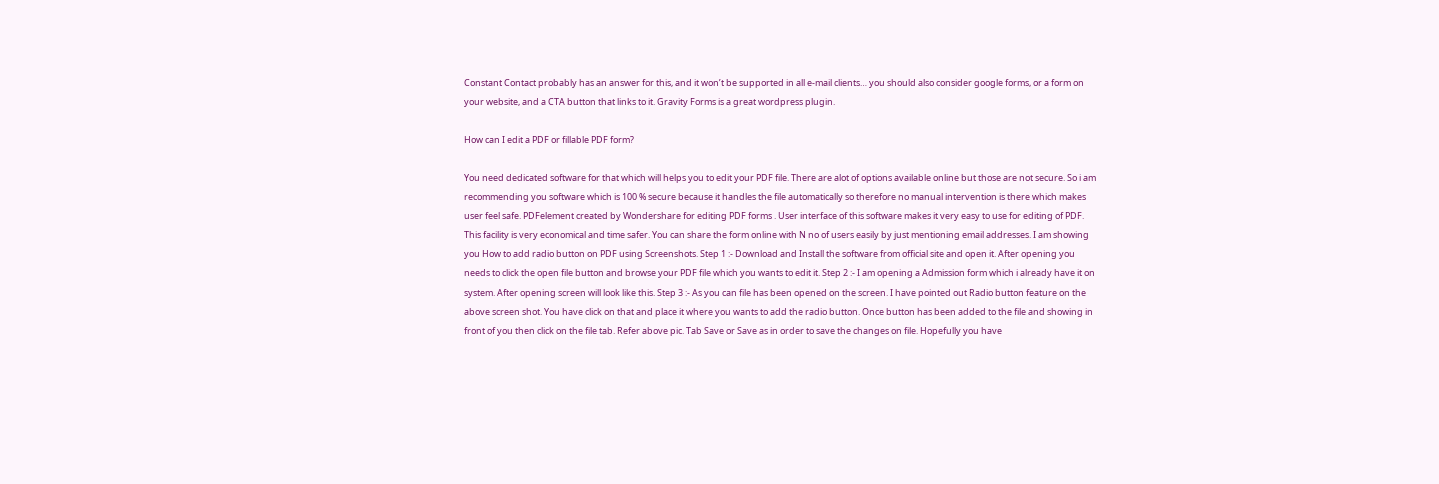Constant Contact probably has an answer for this, and it won’t be supported in all e-mail clients… you should also consider google forms, or a form on your website, and a CTA button that links to it. Gravity Forms is a great wordpress plugin.

How can I edit a PDF or fillable PDF form?

You need dedicated software for that which will helps you to edit your PDF file. There are alot of options available online but those are not secure. So i am recommending you software which is 100 % secure because it handles the file automatically so therefore no manual intervention is there which makes user feel safe. PDFelement created by Wondershare for editing PDF forms . User interface of this software makes it very easy to use for editing of PDF. This facility is very economical and time safer. You can share the form online with N no of users easily by just mentioning email addresses. I am showing you How to add radio button on PDF using Screenshots. Step 1 :- Download and Install the software from official site and open it. After opening you needs to click the open file button and browse your PDF file which you wants to edit it. Step 2 :- I am opening a Admission form which i already have it on system. After opening screen will look like this. Step 3 :- As you can file has been opened on the screen. I have pointed out Radio button feature on the above screen shot. You have click on that and place it where you wants to add the radio button. Once button has been added to the file and showing in front of you then click on the file tab. Refer above pic. Tab Save or Save as in order to save the changes on file. Hopefully you have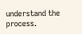understand the process.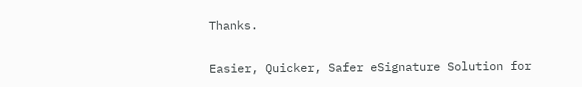Thanks.

Easier, Quicker, Safer eSignature Solution for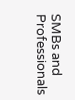SMBs and Professionals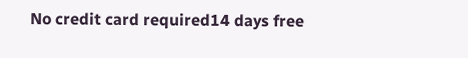No credit card required14 days free